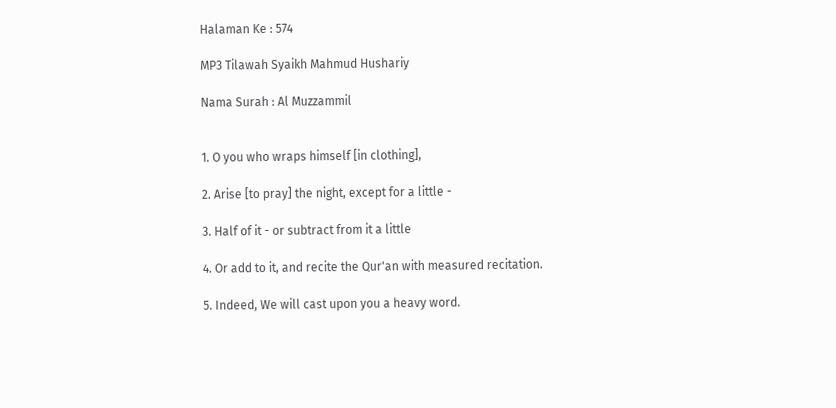Halaman Ke : 574

MP3 Tilawah Syaikh Mahmud Hushariy

Nama Surah : Al Muzzammil


1. O you who wraps himself [in clothing],

2. Arise [to pray] the night, except for a little -

3. Half of it - or subtract from it a little

4. Or add to it, and recite the Qur'an with measured recitation.

5. Indeed, We will cast upon you a heavy word.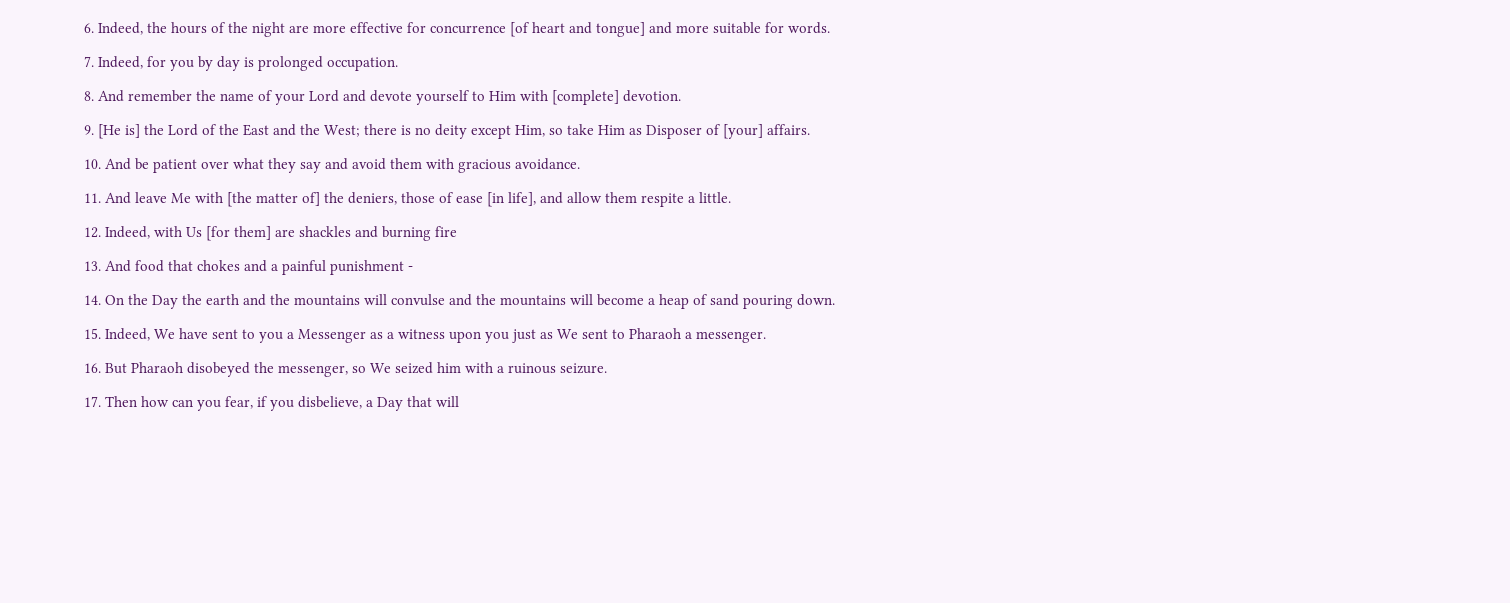6. Indeed, the hours of the night are more effective for concurrence [of heart and tongue] and more suitable for words.

7. Indeed, for you by day is prolonged occupation.

8. And remember the name of your Lord and devote yourself to Him with [complete] devotion.

9. [He is] the Lord of the East and the West; there is no deity except Him, so take Him as Disposer of [your] affairs.

10. And be patient over what they say and avoid them with gracious avoidance.

11. And leave Me with [the matter of] the deniers, those of ease [in life], and allow them respite a little.

12. Indeed, with Us [for them] are shackles and burning fire

13. And food that chokes and a painful punishment -

14. On the Day the earth and the mountains will convulse and the mountains will become a heap of sand pouring down.

15. Indeed, We have sent to you a Messenger as a witness upon you just as We sent to Pharaoh a messenger.

16. But Pharaoh disobeyed the messenger, so We seized him with a ruinous seizure.

17. Then how can you fear, if you disbelieve, a Day that will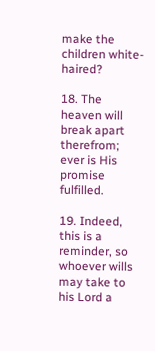make the children white- haired?

18. The heaven will break apart therefrom; ever is His promise fulfilled.

19. Indeed, this is a reminder, so whoever wills may take to his Lord a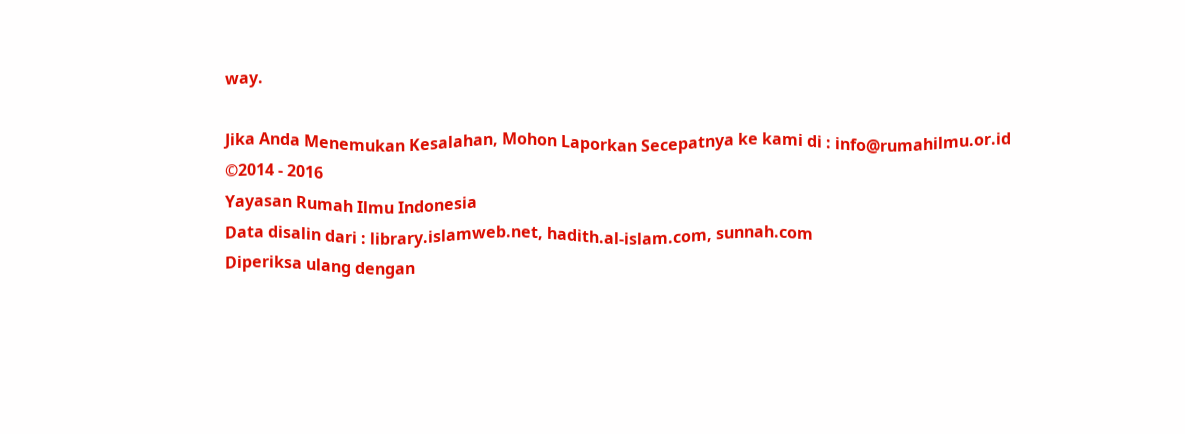way.

Jika Anda Menemukan Kesalahan, Mohon Laporkan Secepatnya ke kami di : info@rumahilmu.or.id
©2014 - 2016
Yayasan Rumah Ilmu Indonesia
Data disalin dari : library.islamweb.net, hadith.al-islam.com, sunnah.com
Diperiksa ulang dengan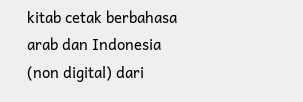kitab cetak berbahasa arab dan Indonesia (non digital) dari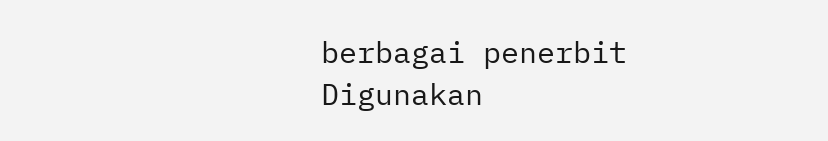berbagai penerbit
Digunakan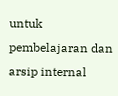untuk pembelajaran dan arsip internal